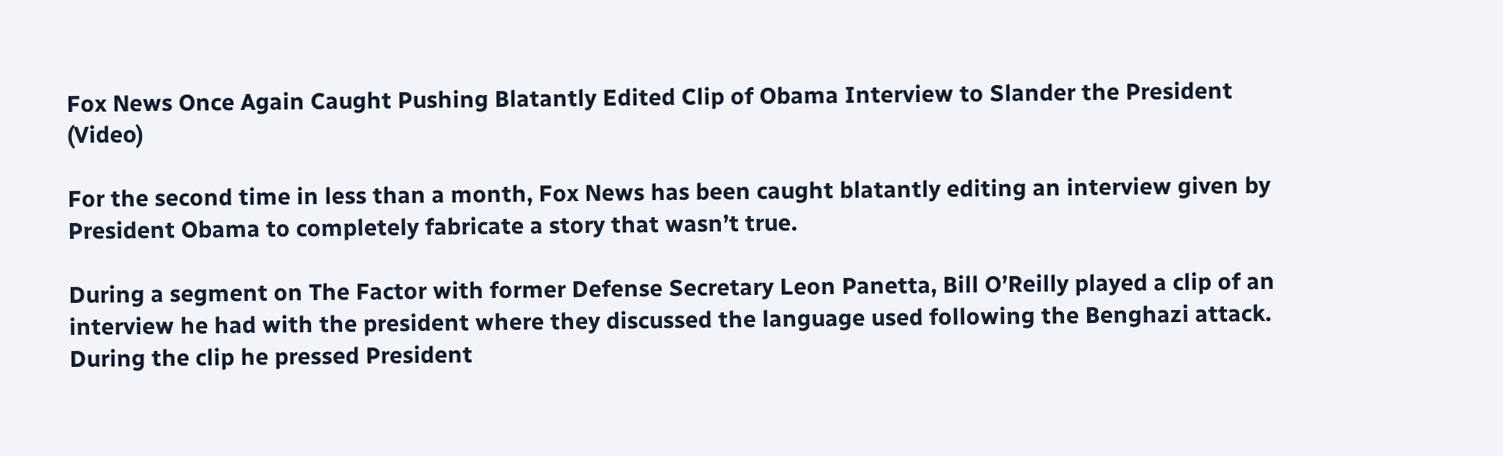Fox News Once Again Caught Pushing Blatantly Edited Clip of Obama Interview to Slander the President (Video)

For the second time in less than a month, Fox News has been caught blatantly editing an interview given by President Obama to completely fabricate a story that wasn’t true.

During a segment on The Factor with former Defense Secretary Leon Panetta, Bill O’Reilly played a clip of an interview he had with the president where they discussed the language used following the Benghazi attack. During the clip he pressed President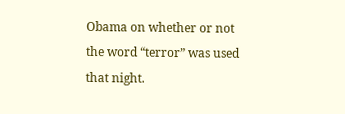Obama on whether or not the word “terror” was used that night.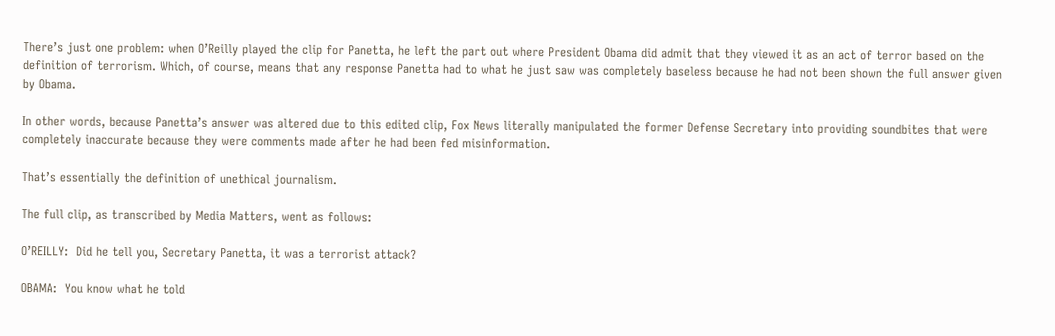There’s just one problem: when O’Reilly played the clip for Panetta, he left the part out where President Obama did admit that they viewed it as an act of terror based on the definition of terrorism. Which, of course, means that any response Panetta had to what he just saw was completely baseless because he had not been shown the full answer given by Obama.

In other words, because Panetta’s answer was altered due to this edited clip, Fox News literally manipulated the former Defense Secretary into providing soundbites that were completely inaccurate because they were comments made after he had been fed misinformation.

That’s essentially the definition of unethical journalism.

The full clip, as transcribed by Media Matters, went as follows:

O’REILLY:  Did he tell you, Secretary Panetta, it was a terrorist attack?

OBAMA:  You know what he told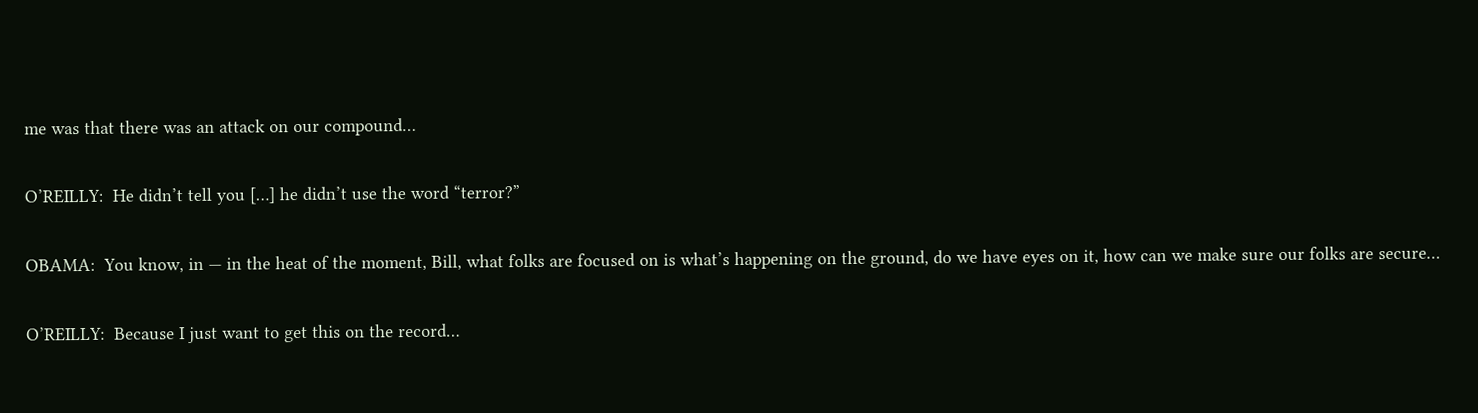me was that there was an attack on our compound…

O’REILLY:  He didn’t tell you […] he didn’t use the word “terror?”

OBAMA:  You know, in — in the heat of the moment, Bill, what folks are focused on is what’s happening on the ground, do we have eyes on it, how can we make sure our folks are secure…

O’REILLY:  Because I just want to get this on the record…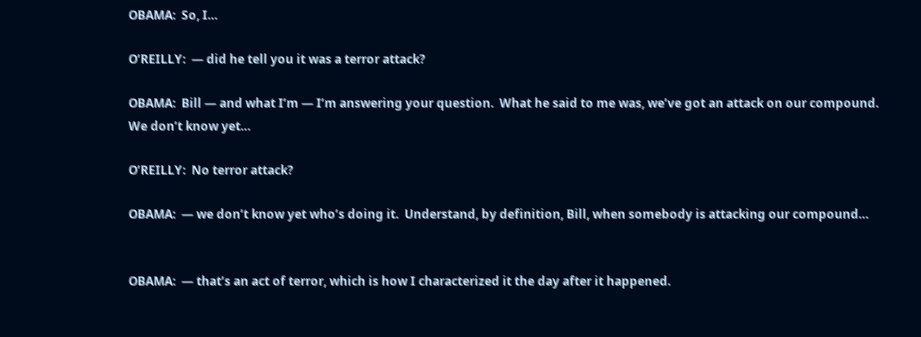OBAMA:  So, I…

O’REILLY:  — did he tell you it was a terror attack?

OBAMA:  Bill — and what I’m — I’m answering your question.  What he said to me was, we’ve got an attack on our compound.  We don’t know yet…

O’REILLY:  No terror attack?

OBAMA:  — we don’t know yet who’s doing it.  Understand, by definition, Bill, when somebody is attacking our compound…


OBAMA:  — that’s an act of terror, which is how I characterized it the day after it happened.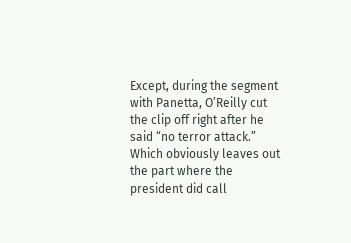Except, during the segment with Panetta, O’Reilly cut the clip off right after he said “no terror attack.” Which obviously leaves out the part where the president did call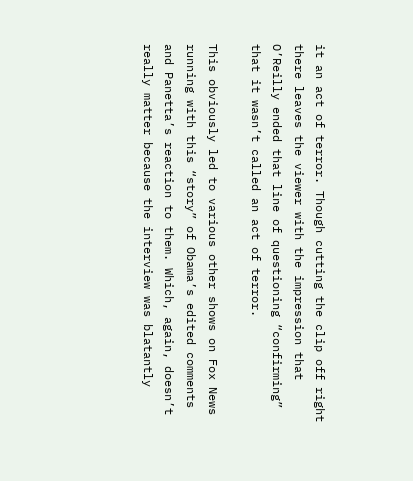it an act of terror. Though cutting the clip off right there leaves the viewer with the impression that O’Reilly ended that line of questioning “confirming” that it wasn’t called an act of terror.

This obviously led to various other shows on Fox News running with this “story” of Obama’s edited comments and Panetta’s reaction to them. Which, again, doesn’t really matter because the interview was blatantly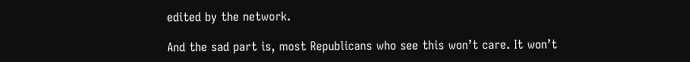edited by the network.

And the sad part is, most Republicans who see this won’t care. It won’t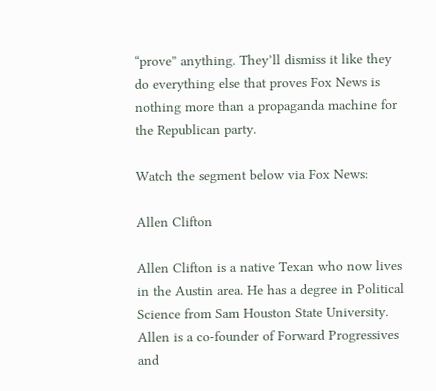“prove” anything. They’ll dismiss it like they do everything else that proves Fox News is nothing more than a propaganda machine for the Republican party.

Watch the segment below via Fox News:

Allen Clifton

Allen Clifton is a native Texan who now lives in the Austin area. He has a degree in Political Science from Sam Houston State University. Allen is a co-founder of Forward Progressives and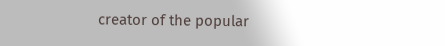creator of the popular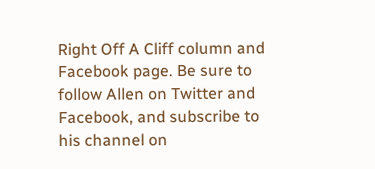Right Off A Cliff column and Facebook page. Be sure to follow Allen on Twitter and Facebook, and subscribe to his channel on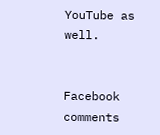YouTube as well.


Facebook comments